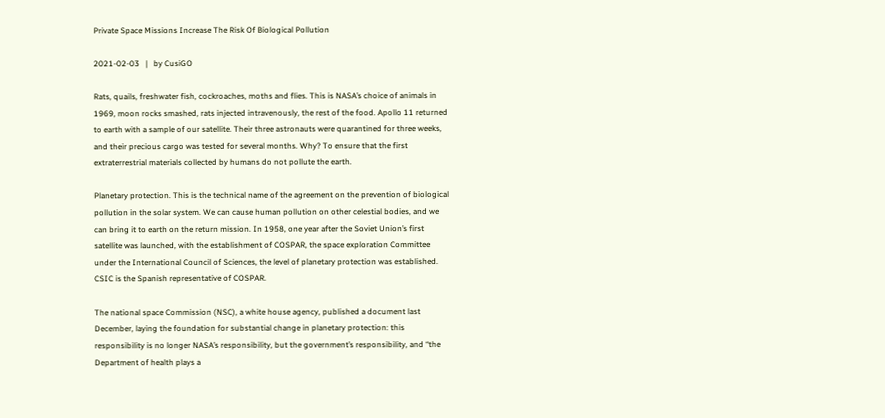Private Space Missions Increase The Risk Of Biological Pollution

2021-02-03   |   by CusiGO

Rats, quails, freshwater fish, cockroaches, moths and flies. This is NASA’s choice of animals in 1969, moon rocks smashed, rats injected intravenously, the rest of the food. Apollo 11 returned to earth with a sample of our satellite. Their three astronauts were quarantined for three weeks, and their precious cargo was tested for several months. Why? To ensure that the first extraterrestrial materials collected by humans do not pollute the earth.

Planetary protection. This is the technical name of the agreement on the prevention of biological pollution in the solar system. We can cause human pollution on other celestial bodies, and we can bring it to earth on the return mission. In 1958, one year after the Soviet Union’s first satellite was launched, with the establishment of COSPAR, the space exploration Committee under the International Council of Sciences, the level of planetary protection was established. CSIC is the Spanish representative of COSPAR.

The national space Commission (NSC), a white house agency, published a document last December, laying the foundation for substantial change in planetary protection: this responsibility is no longer NASA’s responsibility, but the government’s responsibility, and “the Department of health plays a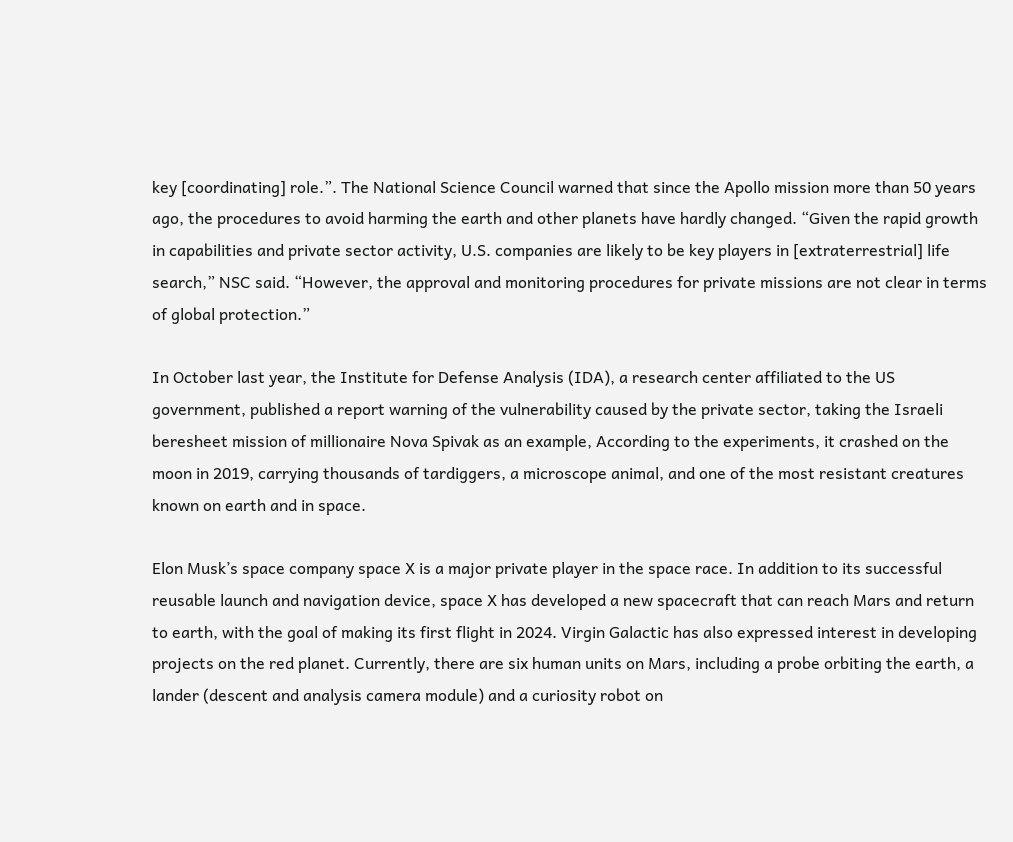key [coordinating] role.”. The National Science Council warned that since the Apollo mission more than 50 years ago, the procedures to avoid harming the earth and other planets have hardly changed. “Given the rapid growth in capabilities and private sector activity, U.S. companies are likely to be key players in [extraterrestrial] life search,” NSC said. “However, the approval and monitoring procedures for private missions are not clear in terms of global protection.”

In October last year, the Institute for Defense Analysis (IDA), a research center affiliated to the US government, published a report warning of the vulnerability caused by the private sector, taking the Israeli beresheet mission of millionaire Nova Spivak as an example, According to the experiments, it crashed on the moon in 2019, carrying thousands of tardiggers, a microscope animal, and one of the most resistant creatures known on earth and in space.

Elon Musk’s space company space X is a major private player in the space race. In addition to its successful reusable launch and navigation device, space X has developed a new spacecraft that can reach Mars and return to earth, with the goal of making its first flight in 2024. Virgin Galactic has also expressed interest in developing projects on the red planet. Currently, there are six human units on Mars, including a probe orbiting the earth, a lander (descent and analysis camera module) and a curiosity robot on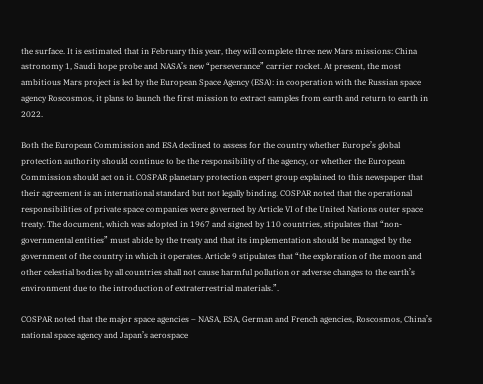the surface. It is estimated that in February this year, they will complete three new Mars missions: China astronomy 1, Saudi hope probe and NASA’s new “perseverance” carrier rocket. At present, the most ambitious Mars project is led by the European Space Agency (ESA): in cooperation with the Russian space agency Roscosmos, it plans to launch the first mission to extract samples from earth and return to earth in 2022.

Both the European Commission and ESA declined to assess for the country whether Europe’s global protection authority should continue to be the responsibility of the agency, or whether the European Commission should act on it. COSPAR planetary protection expert group explained to this newspaper that their agreement is an international standard but not legally binding. COSPAR noted that the operational responsibilities of private space companies were governed by Article VI of the United Nations outer space treaty. The document, which was adopted in 1967 and signed by 110 countries, stipulates that “non-governmental entities” must abide by the treaty and that its implementation should be managed by the government of the country in which it operates. Article 9 stipulates that “the exploration of the moon and other celestial bodies by all countries shall not cause harmful pollution or adverse changes to the earth’s environment due to the introduction of extraterrestrial materials.”.

COSPAR noted that the major space agencies – NASA, ESA, German and French agencies, Roscosmos, China’s national space agency and Japan’s aerospace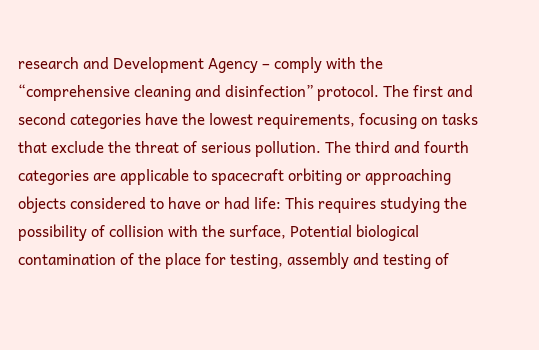research and Development Agency – comply with the “comprehensive cleaning and disinfection” protocol. The first and second categories have the lowest requirements, focusing on tasks that exclude the threat of serious pollution. The third and fourth categories are applicable to spacecraft orbiting or approaching objects considered to have or had life: This requires studying the possibility of collision with the surface, Potential biological contamination of the place for testing, assembly and testing of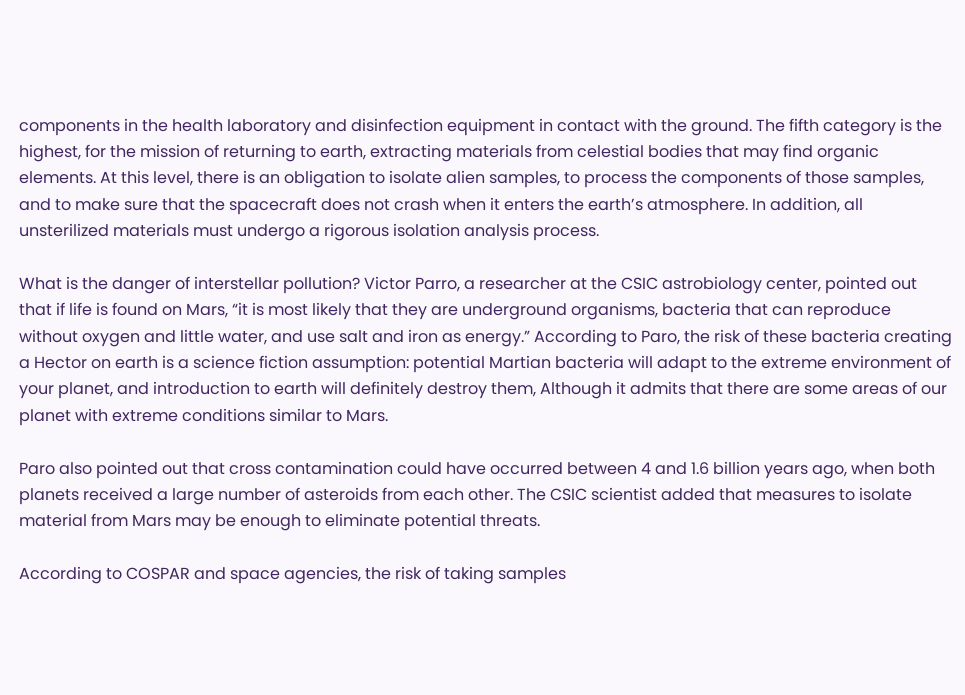components in the health laboratory and disinfection equipment in contact with the ground. The fifth category is the highest, for the mission of returning to earth, extracting materials from celestial bodies that may find organic elements. At this level, there is an obligation to isolate alien samples, to process the components of those samples, and to make sure that the spacecraft does not crash when it enters the earth’s atmosphere. In addition, all unsterilized materials must undergo a rigorous isolation analysis process.

What is the danger of interstellar pollution? Victor Parro, a researcher at the CSIC astrobiology center, pointed out that if life is found on Mars, “it is most likely that they are underground organisms, bacteria that can reproduce without oxygen and little water, and use salt and iron as energy.” According to Paro, the risk of these bacteria creating a Hector on earth is a science fiction assumption: potential Martian bacteria will adapt to the extreme environment of your planet, and introduction to earth will definitely destroy them, Although it admits that there are some areas of our planet with extreme conditions similar to Mars.

Paro also pointed out that cross contamination could have occurred between 4 and 1.6 billion years ago, when both planets received a large number of asteroids from each other. The CSIC scientist added that measures to isolate material from Mars may be enough to eliminate potential threats.

According to COSPAR and space agencies, the risk of taking samples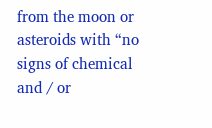from the moon or asteroids with “no signs of chemical and / or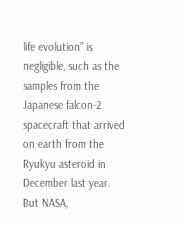life evolution” is negligible, such as the samples from the Japanese falcon-2 spacecraft that arrived on earth from the Ryukyu asteroid in December last year. But NASA,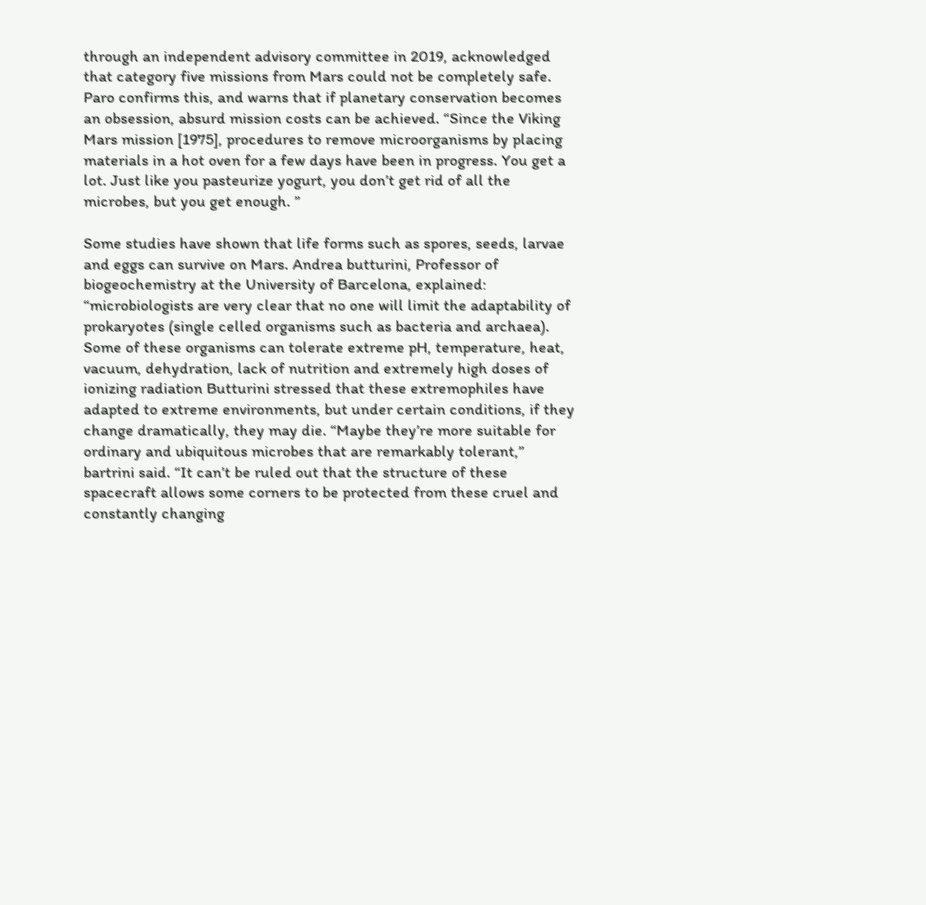through an independent advisory committee in 2019, acknowledged that category five missions from Mars could not be completely safe. Paro confirms this, and warns that if planetary conservation becomes an obsession, absurd mission costs can be achieved. “Since the Viking Mars mission [1975], procedures to remove microorganisms by placing materials in a hot oven for a few days have been in progress. You get a lot. Just like you pasteurize yogurt, you don’t get rid of all the microbes, but you get enough. ”

Some studies have shown that life forms such as spores, seeds, larvae and eggs can survive on Mars. Andrea butturini, Professor of biogeochemistry at the University of Barcelona, explained: “microbiologists are very clear that no one will limit the adaptability of prokaryotes (single celled organisms such as bacteria and archaea). Some of these organisms can tolerate extreme pH, temperature, heat, vacuum, dehydration, lack of nutrition and extremely high doses of ionizing radiation Butturini stressed that these extremophiles have adapted to extreme environments, but under certain conditions, if they change dramatically, they may die. “Maybe they’re more suitable for ordinary and ubiquitous microbes that are remarkably tolerant,” bartrini said. “It can’t be ruled out that the structure of these spacecraft allows some corners to be protected from these cruel and constantly changing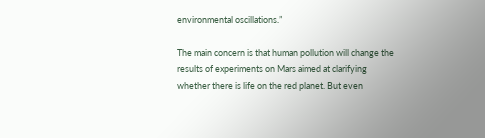environmental oscillations.”

The main concern is that human pollution will change the results of experiments on Mars aimed at clarifying whether there is life on the red planet. But even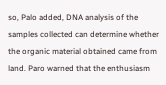so, Palo added, DNA analysis of the samples collected can determine whether the organic material obtained came from land. Paro warned that the enthusiasm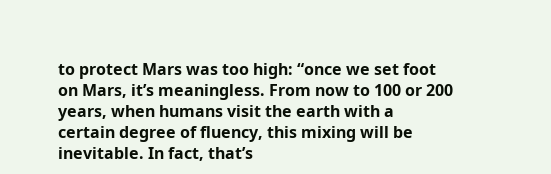to protect Mars was too high: “once we set foot on Mars, it’s meaningless. From now to 100 or 200 years, when humans visit the earth with a certain degree of fluency, this mixing will be inevitable. In fact, that’s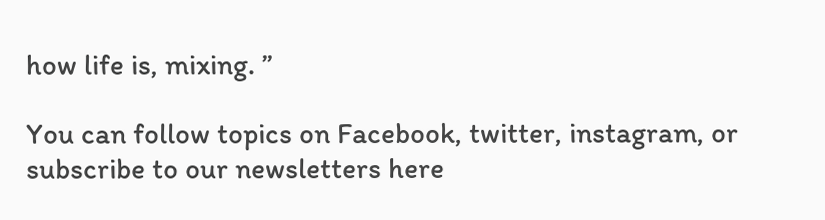how life is, mixing. ”

You can follow topics on Facebook, twitter, instagram, or subscribe to our newsletters here